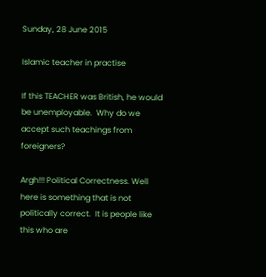Sunday, 28 June 2015

Islamic teacher in practise

If this TEACHER was British, he would be unemployable.  Why do we accept such teachings from foreigners?

Argh!!! Political Correctness. Well here is something that is not politically correct.  It is people like this who are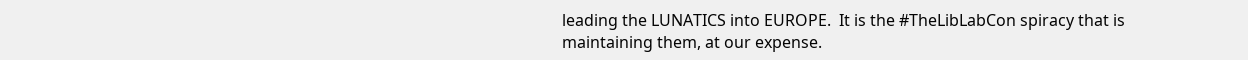leading the LUNATICS into EUROPE.  It is the #TheLibLabCon spiracy that is maintaining them, at our expense.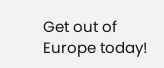Get out of Europe today!